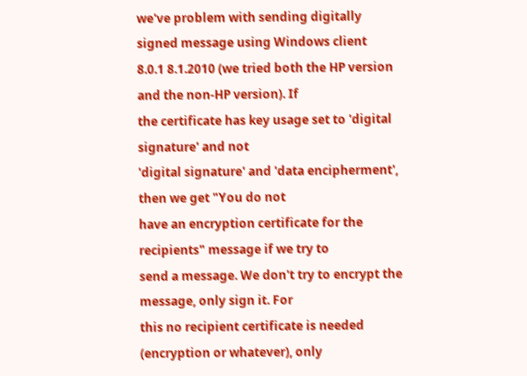we've problem with sending digitally signed message using Windows client
8.0.1 8.1.2010 (we tried both the HP version and the non-HP version). If
the certificate has key usage set to 'digital signature' and not
'digital signature' and 'data encipherment', then we get "You do not
have an encryption certificate for the recipients" message if we try to
send a message. We don't try to encrypt the message, only sign it. For
this no recipient certificate is needed (encryption or whatever), only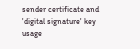sender certificate and 'digital signature' key usage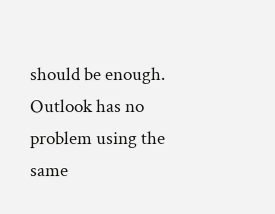should be enough.
Outlook has no problem using the same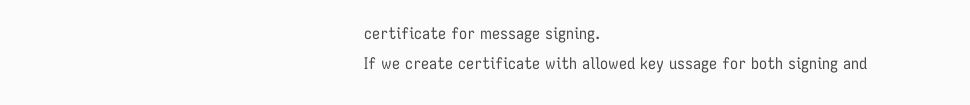certificate for message signing.
If we create certificate with allowed key ussage for both signing and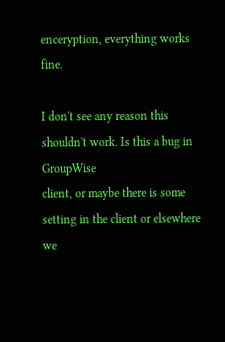enceryption, everything works fine.

I don't see any reason this shouldn't work. Is this a bug in GroupWise
client, or maybe there is some setting in the client or elsewhere we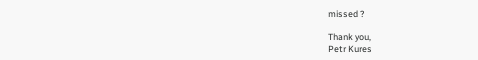missed ?

Thank you,
Petr Kures